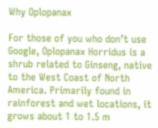Why Oplopanax

For those of you who don’t use Google, Oplopanax Horridus is a shrub related to Ginseng, native to the West Coast of North America. Primarily found in rainforest and wet locations, it grows about 1 to 1.5 m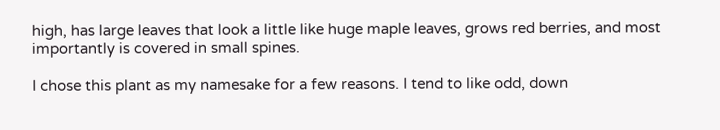high, has large leaves that look a little like huge maple leaves, grows red berries, and most importantly is covered in small spines.

I chose this plant as my namesake for a few reasons. I tend to like odd, down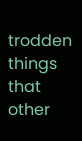trodden things that other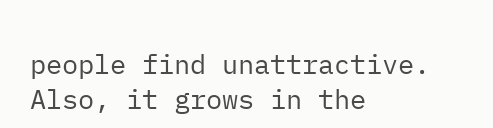people find unattractive. Also, it grows in the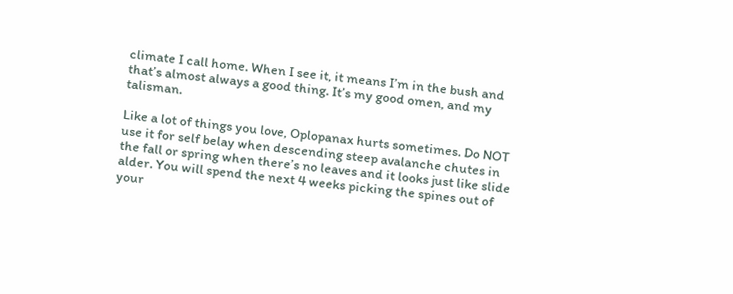climate I call home. When I see it, it means I’m in the bush and that’s almost always a good thing. It’s my good omen, and my talisman.

Like a lot of things you love, Oplopanax hurts sometimes. Do NOT use it for self belay when descending steep avalanche chutes in the fall or spring when there’s no leaves and it looks just like slide alder. You will spend the next 4 weeks picking the spines out of your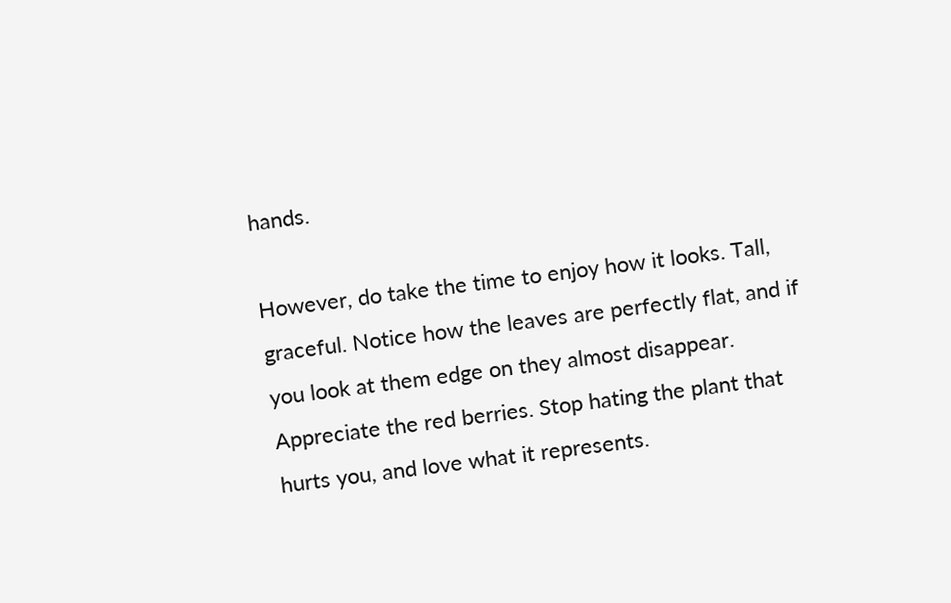hands.

However, do take the time to enjoy how it looks. Tall, graceful. Notice how the leaves are perfectly flat, and if you look at them edge on they almost disappear. Appreciate the red berries. Stop hating the plant that hurts you, and love what it represents.